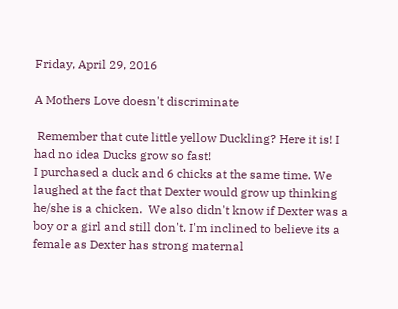Friday, April 29, 2016

A Mothers Love doesn't discriminate

 Remember that cute little yellow Duckling? Here it is! I had no idea Ducks grow so fast!
I purchased a duck and 6 chicks at the same time. We laughed at the fact that Dexter would grow up thinking he/she is a chicken.  We also didn't know if Dexter was a boy or a girl and still don't. I'm inclined to believe its a female as Dexter has strong maternal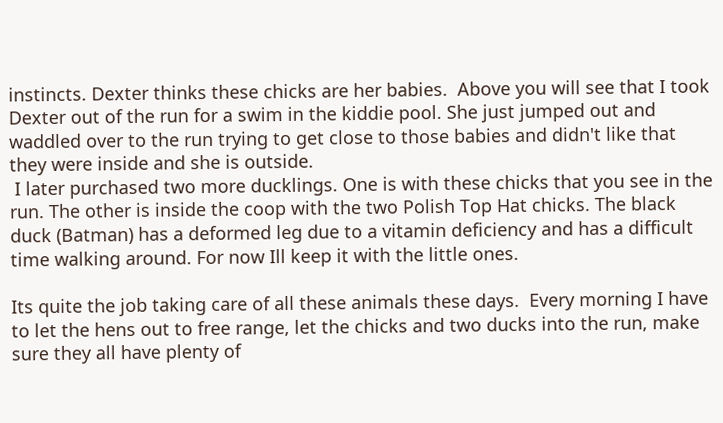instincts. Dexter thinks these chicks are her babies.  Above you will see that I took Dexter out of the run for a swim in the kiddie pool. She just jumped out and waddled over to the run trying to get close to those babies and didn't like that they were inside and she is outside.
 I later purchased two more ducklings. One is with these chicks that you see in the run. The other is inside the coop with the two Polish Top Hat chicks. The black duck (Batman) has a deformed leg due to a vitamin deficiency and has a difficult time walking around. For now Ill keep it with the little ones.

Its quite the job taking care of all these animals these days.  Every morning I have to let the hens out to free range, let the chicks and two ducks into the run, make sure they all have plenty of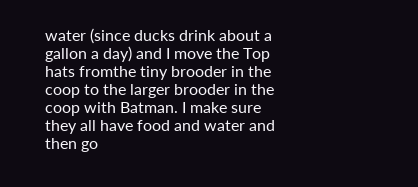water (since ducks drink about a gallon a day) and I move the Top hats fromthe tiny brooder in the coop to the larger brooder in the coop with Batman. I make sure they all have food and water and then go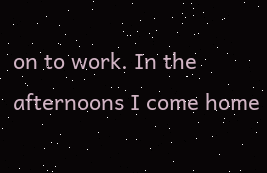on to work. In the afternoons I come home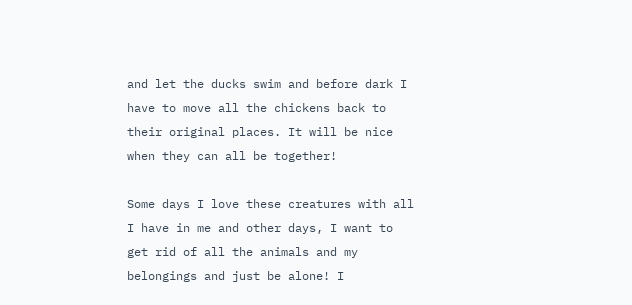and let the ducks swim and before dark I have to move all the chickens back to their original places. It will be nice when they can all be together!

Some days I love these creatures with all I have in me and other days, I want to get rid of all the animals and my belongings and just be alone! I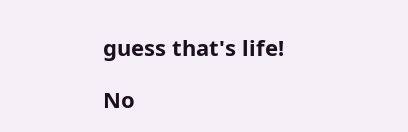guess that's life!

No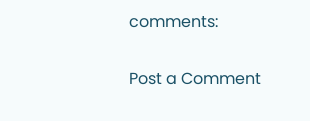comments:

Post a Comment